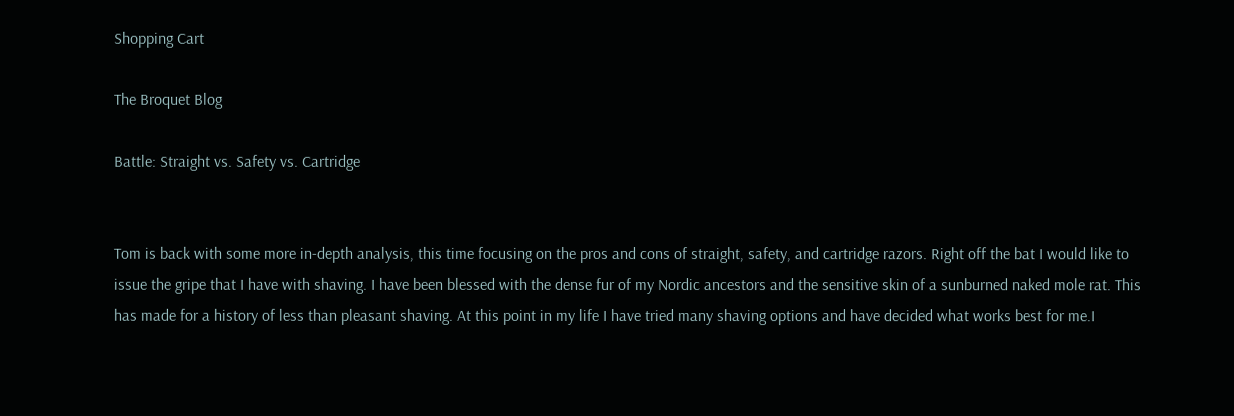Shopping Cart

The Broquet Blog

Battle: Straight vs. Safety vs. Cartridge


Tom is back with some more in-depth analysis, this time focusing on the pros and cons of straight, safety, and cartridge razors. Right off the bat I would like to issue the gripe that I have with shaving. I have been blessed with the dense fur of my Nordic ancestors and the sensitive skin of a sunburned naked mole rat. This has made for a history of less than pleasant shaving. At this point in my life I have tried many shaving options and have decided what works best for me.I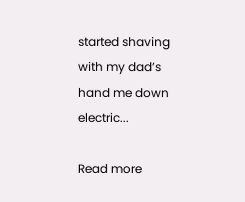started shaving with my dad’s hand me down electric...

Read more